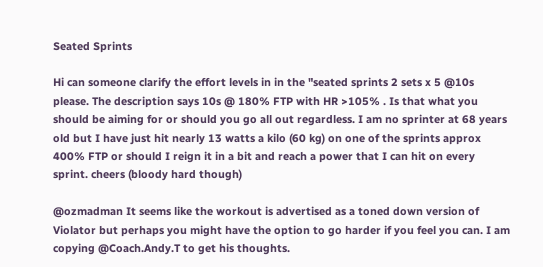Seated Sprints

Hi can someone clarify the effort levels in in the "seated sprints 2 sets x 5 @10s please. The description says 10s @ 180% FTP with HR >105% . Is that what you should be aiming for or should you go all out regardless. I am no sprinter at 68 years old but I have just hit nearly 13 watts a kilo (60 kg) on one of the sprints approx 400% FTP or should I reign it in a bit and reach a power that I can hit on every sprint. cheers (bloody hard though)

@ozmadman It seems like the workout is advertised as a toned down version of Violator but perhaps you might have the option to go harder if you feel you can. I am copying @Coach.Andy.T to get his thoughts.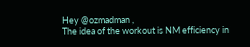Hey @ozmadman ,
The idea of the workout is NM efficiency in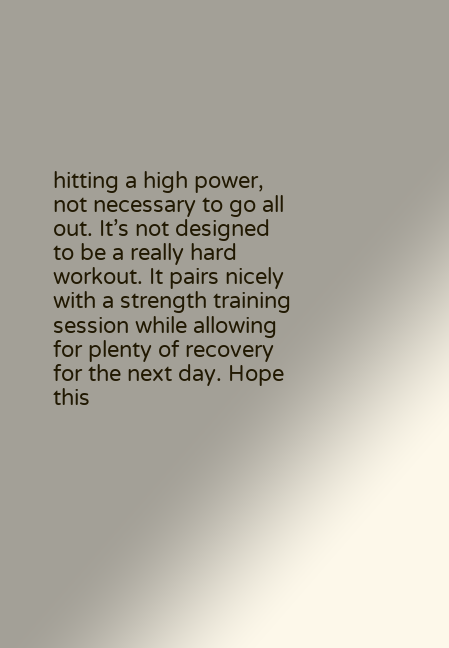hitting a high power, not necessary to go all out. It’s not designed to be a really hard workout. It pairs nicely with a strength training session while allowing for plenty of recovery for the next day. Hope this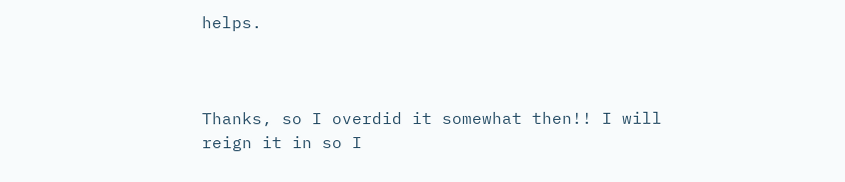helps.



Thanks, so I overdid it somewhat then!! I will reign it in so I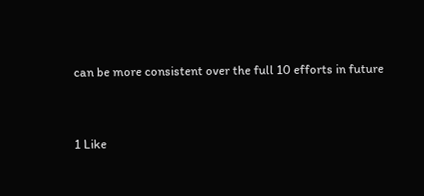can be more consistent over the full 10 efforts in future



1 Like